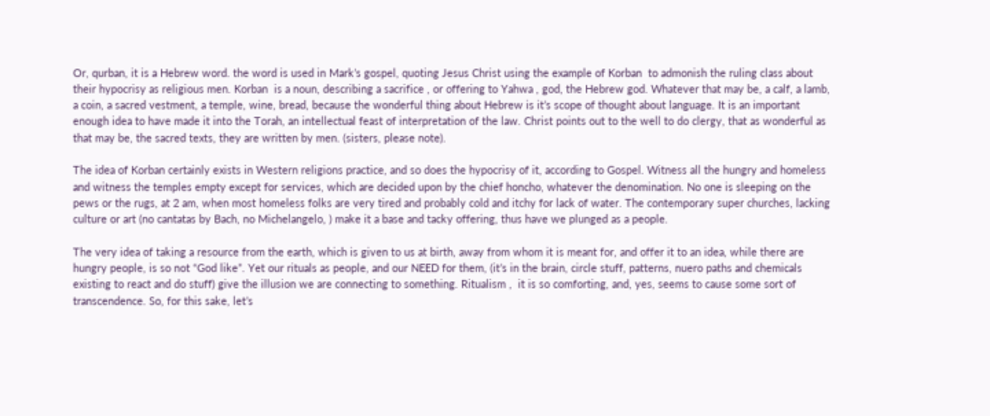Or, qurban, it is a Hebrew word. the word is used in Mark’s gospel, quoting Jesus Christ using the example of Korban  to admonish the ruling class about their hypocrisy as religious men. Korban  is a noun, describing a sacrifice , or offering to Yahwa , god, the Hebrew god. Whatever that may be, a calf, a lamb, a coin, a sacred vestment, a temple, wine, bread, because the wonderful thing about Hebrew is it’s scope of thought about language. It is an important enough idea to have made it into the Torah, an intellectual feast of interpretation of the law. Christ points out to the well to do clergy, that as wonderful as that may be, the sacred texts, they are written by men. (sisters, please note).

The idea of Korban certainly exists in Western religions practice, and so does the hypocrisy of it, according to Gospel. Witness all the hungry and homeless and witness the temples empty except for services, which are decided upon by the chief honcho, whatever the denomination. No one is sleeping on the pews or the rugs, at 2 am, when most homeless folks are very tired and probably cold and itchy for lack of water. The contemporary super churches, lacking culture or art (no cantatas by Bach, no Michelangelo, ) make it a base and tacky offering, thus have we plunged as a people.

The very idea of taking a resource from the earth, which is given to us at birth, away from whom it is meant for, and offer it to an idea, while there are hungry people, is so not “God like”. Yet our rituals as people, and our NEED for them, (it’s in the brain, circle stuff, patterns, nuero paths and chemicals existing to react and do stuff) give the illusion we are connecting to something. Ritualism ,  it is so comforting, and, yes, seems to cause some sort of transcendence. So, for this sake, let’s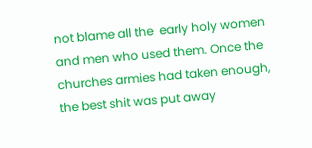not blame all the  early holy women and men who used them. Once the churches armies had taken enough, the best shit was put away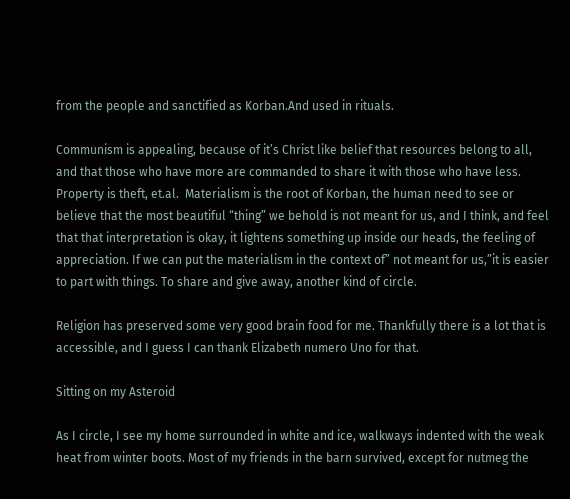from the people and sanctified as Korban.And used in rituals.

Communism is appealing, because of it’s Christ like belief that resources belong to all, and that those who have more are commanded to share it with those who have less. Property is theft, et.al.  Materialism is the root of Korban, the human need to see or believe that the most beautiful “thing” we behold is not meant for us, and I think, and feel that that interpretation is okay, it lightens something up inside our heads, the feeling of appreciation. If we can put the materialism in the context of” not meant for us,”it is easier to part with things. To share and give away, another kind of circle.

Religion has preserved some very good brain food for me. Thankfully there is a lot that is accessible, and I guess I can thank Elizabeth numero Uno for that.

Sitting on my Asteroid

As I circle, I see my home surrounded in white and ice, walkways indented with the weak heat from winter boots. Most of my friends in the barn survived, except for nutmeg the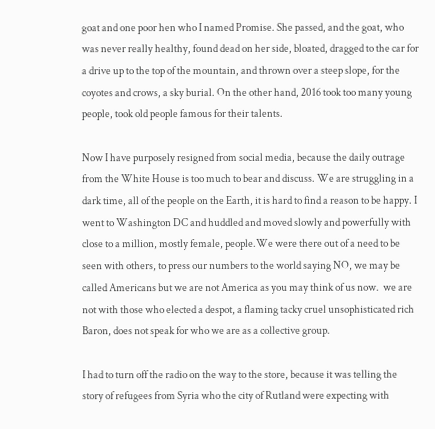goat and one poor hen who I named Promise. She passed, and the goat, who was never really healthy, found dead on her side, bloated, dragged to the car for a drive up to the top of the mountain, and thrown over a steep slope, for the coyotes and crows, a sky burial. On the other hand, 2016 took too many young people, took old people famous for their talents.

Now I have purposely resigned from social media, because the daily outrage from the White House is too much to bear and discuss. We are struggling in a dark time, all of the people on the Earth, it is hard to find a reason to be happy. I went to Washington DC and huddled and moved slowly and powerfully with close to a million, mostly female, people.We were there out of a need to be seen with others, to press our numbers to the world saying NO, we may be called Americans but we are not America as you may think of us now.  we are not with those who elected a despot, a flaming tacky cruel unsophisticated rich Baron, does not speak for who we are as a collective group.

I had to turn off the radio on the way to the store, because it was telling the story of refugees from Syria who the city of Rutland were expecting with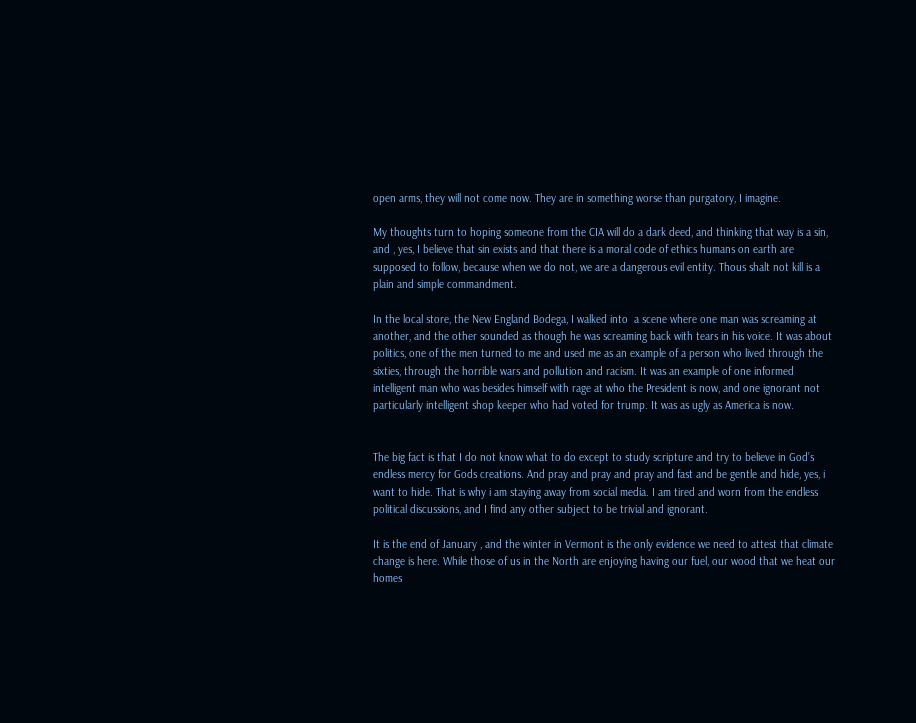open arms, they will not come now. They are in something worse than purgatory, I imagine.

My thoughts turn to hoping someone from the CIA will do a dark deed, and thinking that way is a sin, and , yes, I believe that sin exists and that there is a moral code of ethics humans on earth are supposed to follow, because when we do not, we are a dangerous evil entity. Thous shalt not kill is a plain and simple commandment.

In the local store, the New England Bodega, I walked into  a scene where one man was screaming at another, and the other sounded as though he was screaming back with tears in his voice. It was about politics, one of the men turned to me and used me as an example of a person who lived through the sixties, through the horrible wars and pollution and racism. It was an example of one informed intelligent man who was besides himself with rage at who the President is now, and one ignorant not particularly intelligent shop keeper who had voted for trump. It was as ugly as America is now.


The big fact is that I do not know what to do except to study scripture and try to believe in God’s endless mercy for Gods creations. And pray and pray and pray and fast and be gentle and hide, yes, i want to hide. That is why i am staying away from social media. I am tired and worn from the endless political discussions, and I find any other subject to be trivial and ignorant.

It is the end of January , and the winter in Vermont is the only evidence we need to attest that climate change is here. While those of us in the North are enjoying having our fuel, our wood that we heat our homes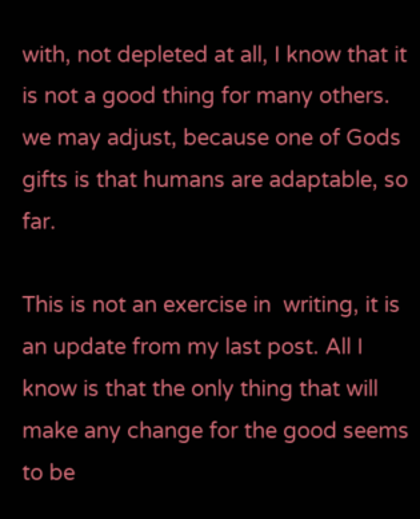with, not depleted at all, I know that it is not a good thing for many others. we may adjust, because one of Gods gifts is that humans are adaptable, so far.

This is not an exercise in  writing, it is an update from my last post. All I know is that the only thing that will make any change for the good seems to be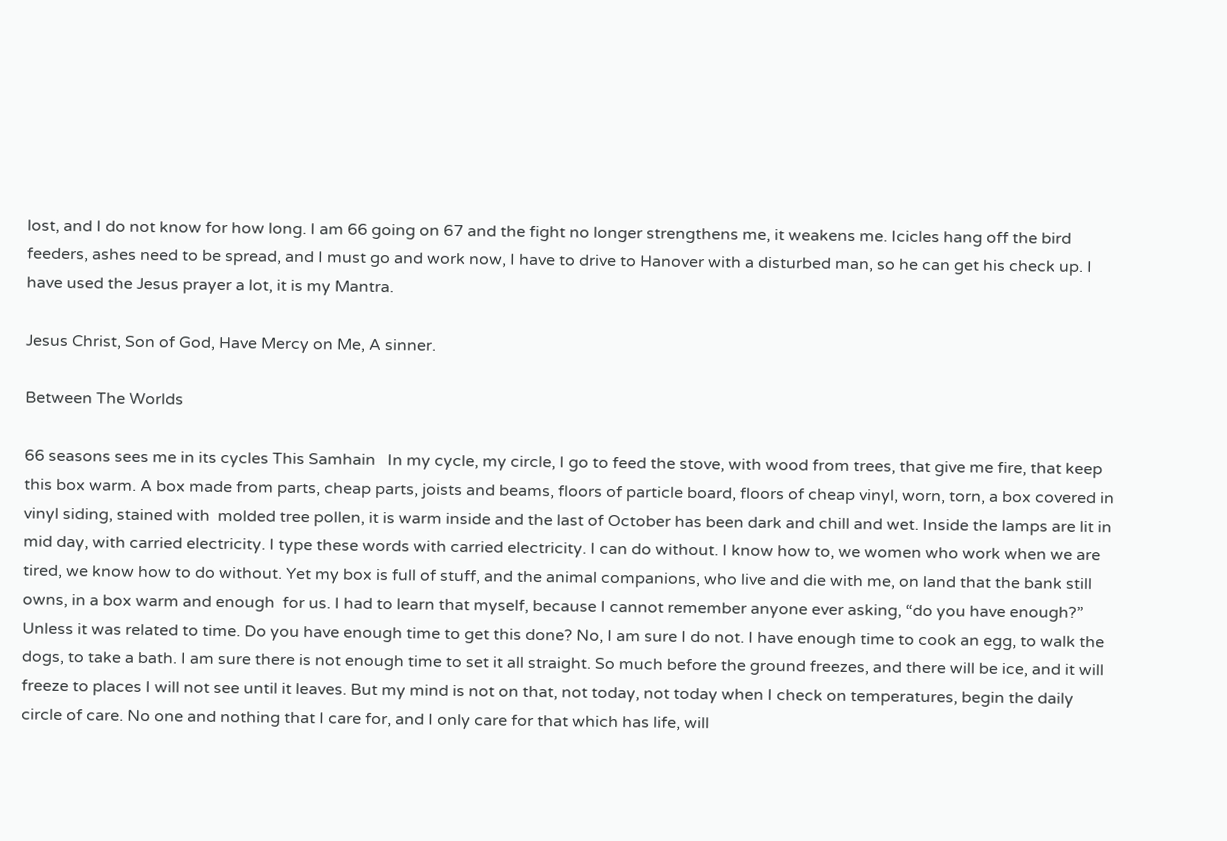lost, and I do not know for how long. I am 66 going on 67 and the fight no longer strengthens me, it weakens me. Icicles hang off the bird feeders, ashes need to be spread, and I must go and work now, I have to drive to Hanover with a disturbed man, so he can get his check up. I have used the Jesus prayer a lot, it is my Mantra.

Jesus Christ, Son of God, Have Mercy on Me, A sinner.

Between The Worlds

66 seasons sees me in its cycles This Samhain   In my cycle, my circle, I go to feed the stove, with wood from trees, that give me fire, that keep this box warm. A box made from parts, cheap parts, joists and beams, floors of particle board, floors of cheap vinyl, worn, torn, a box covered in vinyl siding, stained with  molded tree pollen, it is warm inside and the last of October has been dark and chill and wet. Inside the lamps are lit in mid day, with carried electricity. I type these words with carried electricity. I can do without. I know how to, we women who work when we are tired, we know how to do without. Yet my box is full of stuff, and the animal companions, who live and die with me, on land that the bank still owns, in a box warm and enough  for us. I had to learn that myself, because I cannot remember anyone ever asking, “do you have enough?”  Unless it was related to time. Do you have enough time to get this done? No, I am sure I do not. I have enough time to cook an egg, to walk the dogs, to take a bath. I am sure there is not enough time to set it all straight. So much before the ground freezes, and there will be ice, and it will freeze to places I will not see until it leaves. But my mind is not on that, not today, not today when I check on temperatures, begin the daily circle of care. No one and nothing that I care for, and I only care for that which has life, will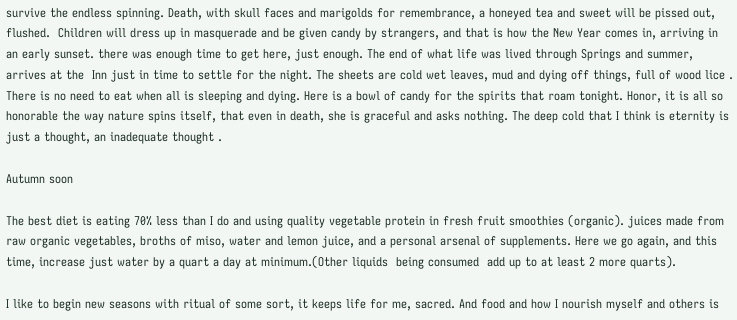survive the endless spinning. Death, with skull faces and marigolds for remembrance, a honeyed tea and sweet will be pissed out, flushed.  Children will dress up in masquerade and be given candy by strangers, and that is how the New Year comes in, arriving in an early sunset. there was enough time to get here, just enough. The end of what life was lived through Springs and summer, arrives at the  Inn just in time to settle for the night. The sheets are cold wet leaves, mud and dying off things, full of wood lice . There is no need to eat when all is sleeping and dying. Here is a bowl of candy for the spirits that roam tonight. Honor, it is all so honorable the way nature spins itself, that even in death, she is graceful and asks nothing. The deep cold that I think is eternity is just a thought, an inadequate thought .

Autumn soon

The best diet is eating 70% less than I do and using quality vegetable protein in fresh fruit smoothies (organic). juices made from raw organic vegetables, broths of miso, water and lemon juice, and a personal arsenal of supplements. Here we go again, and this time, increase just water by a quart a day at minimum.(Other liquids  being consumed  add up to at least 2 more quarts).

I like to begin new seasons with ritual of some sort, it keeps life for me, sacred. And food and how I nourish myself and others is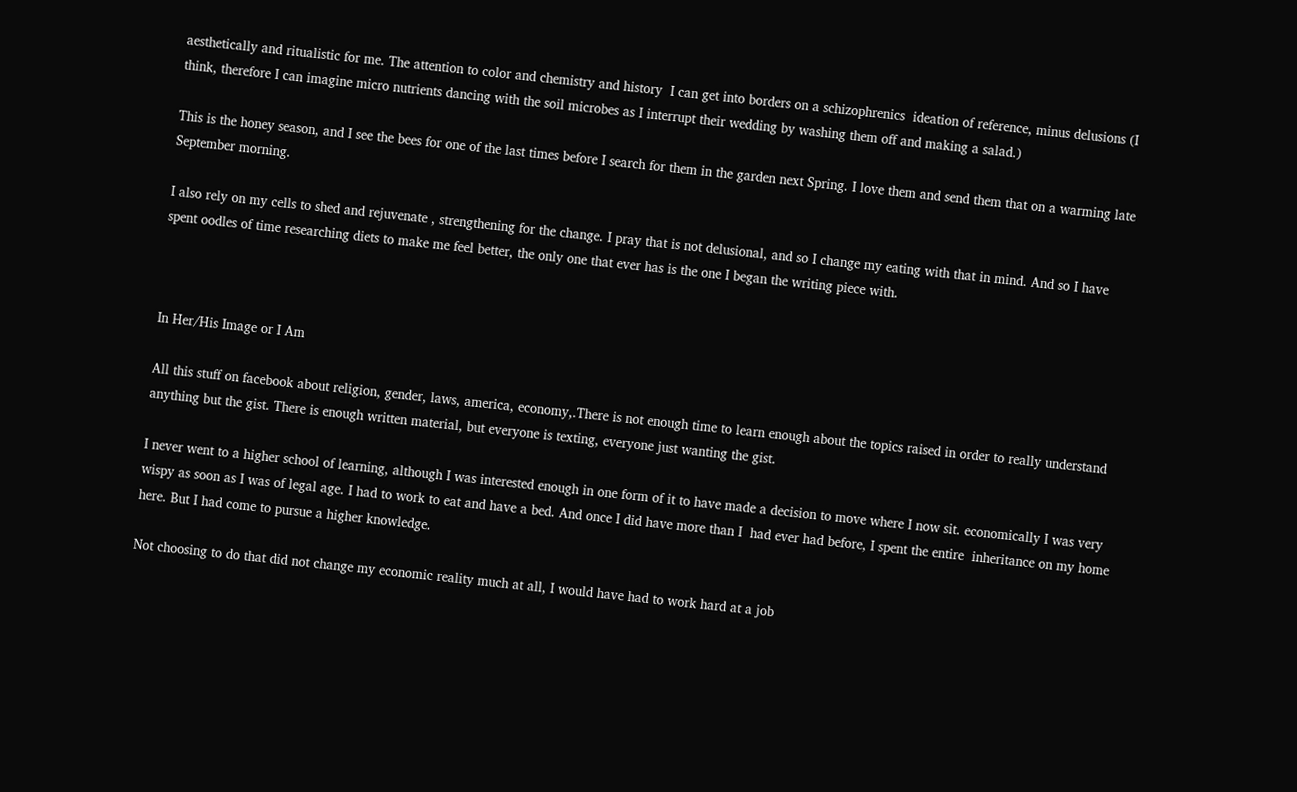aesthetically and ritualistic for me. The attention to color and chemistry and history  I can get into borders on a schizophrenics  ideation of reference, minus delusions (I think, therefore I can imagine micro nutrients dancing with the soil microbes as I interrupt their wedding by washing them off and making a salad.)

This is the honey season, and I see the bees for one of the last times before I search for them in the garden next Spring. I love them and send them that on a warming late September morning.

I also rely on my cells to shed and rejuvenate , strengthening for the change. I pray that is not delusional, and so I change my eating with that in mind. And so I have spent oodles of time researching diets to make me feel better, the only one that ever has is the one I began the writing piece with.



In Her/His Image or I Am

All this stuff on facebook about religion, gender, laws, america, economy,.There is not enough time to learn enough about the topics raised in order to really understand anything but the gist. There is enough written material, but everyone is texting, everyone just wanting the gist.

I never went to a higher school of learning, although I was interested enough in one form of it to have made a decision to move where I now sit. economically I was very wispy as soon as I was of legal age. I had to work to eat and have a bed. And once I did have more than I  had ever had before, I spent the entire  inheritance on my home here. But I had come to pursue a higher knowledge.

Not choosing to do that did not change my economic reality much at all, I would have had to work hard at a job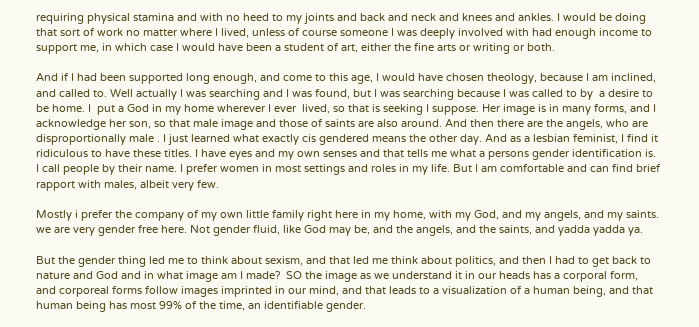requiring physical stamina and with no heed to my joints and back and neck and knees and ankles. I would be doing that sort of work no matter where I lived, unless of course someone I was deeply involved with had enough income to support me, in which case I would have been a student of art, either the fine arts or writing or both.

And if I had been supported long enough, and come to this age, I would have chosen theology, because I am inclined, and called to. Well actually I was searching and I was found, but I was searching because I was called to by  a desire to be home. I  put a God in my home wherever I ever  lived, so that is seeking I suppose. Her image is in many forms, and I acknowledge her son, so that male image and those of saints are also around. And then there are the angels, who are disproportionally male . I just learned what exactly cis gendered means the other day. And as a lesbian feminist, I find it ridiculous to have these titles. I have eyes and my own senses and that tells me what a persons gender identification is. I call people by their name. I prefer women in most settings and roles in my life. But I am comfortable and can find brief rapport with males, albeit very few.

Mostly i prefer the company of my own little family right here in my home, with my God, and my angels, and my saints. we are very gender free here. Not gender fluid, like God may be, and the angels, and the saints, and yadda yadda ya.

But the gender thing led me to think about sexism, and that led me think about politics, and then I had to get back to  nature and God and in what image am I made?  SO the image as we understand it in our heads has a corporal form, and corporeal forms follow images imprinted in our mind, and that leads to a visualization of a human being, and that human being has most 99% of the time, an identifiable gender.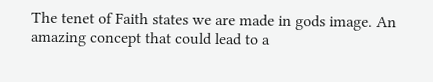The tenet of Faith states we are made in gods image. An amazing concept that could lead to a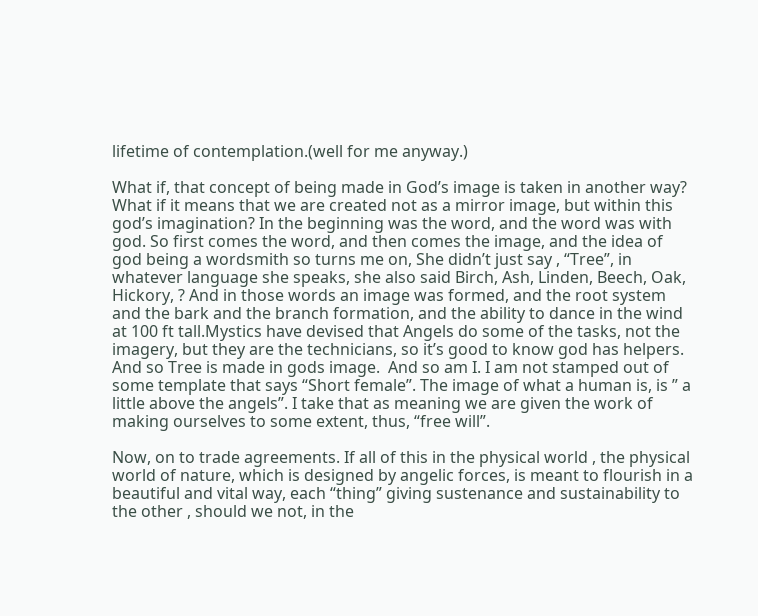lifetime of contemplation.(well for me anyway.)

What if, that concept of being made in God’s image is taken in another way? What if it means that we are created not as a mirror image, but within this god’s imagination? In the beginning was the word, and the word was with god. So first comes the word, and then comes the image, and the idea of god being a wordsmith so turns me on, She didn’t just say , “Tree”, in whatever language she speaks, she also said Birch, Ash, Linden, Beech, Oak, Hickory, ? And in those words an image was formed, and the root system and the bark and the branch formation, and the ability to dance in the wind at 100 ft tall.Mystics have devised that Angels do some of the tasks, not the imagery, but they are the technicians, so it’s good to know god has helpers.  And so Tree is made in gods image.  And so am I. I am not stamped out of some template that says “Short female”. The image of what a human is, is ” a little above the angels”. I take that as meaning we are given the work of making ourselves to some extent, thus, “free will”.

Now, on to trade agreements. If all of this in the physical world , the physical world of nature, which is designed by angelic forces, is meant to flourish in a beautiful and vital way, each “thing” giving sustenance and sustainability to the other , should we not, in the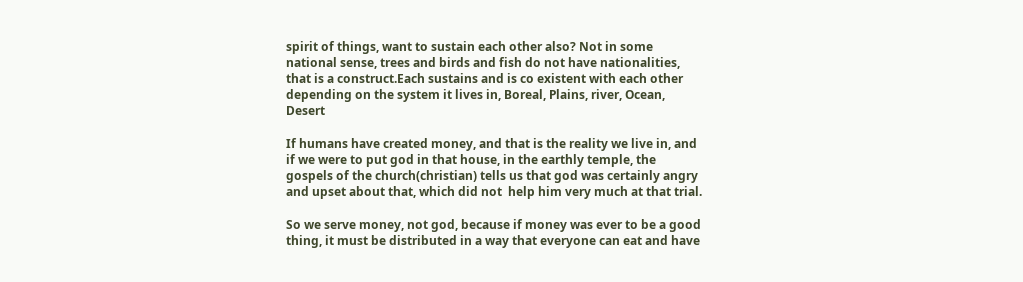spirit of things, want to sustain each other also? Not in some national sense, trees and birds and fish do not have nationalities, that is a construct.Each sustains and is co existent with each other depending on the system it lives in, Boreal, Plains, river, Ocean, Desert

If humans have created money, and that is the reality we live in, and if we were to put god in that house, in the earthly temple, the gospels of the church(christian) tells us that god was certainly angry and upset about that, which did not  help him very much at that trial.

So we serve money, not god, because if money was ever to be a good thing, it must be distributed in a way that everyone can eat and have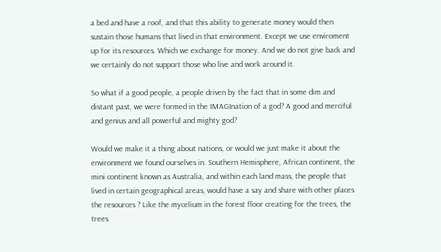a bed and have a roof, and that this ability to generate money would then sustain those humans that lived in that environment. Except we use enviroment  up for its resources. Which we exchange for money. And we do not give back and we certainly do not support those who live and work around it.

So what if a good people, a people driven by the fact that in some dim and distant past, we were formed in the IMAGInation of a god? A good and merciful and genius and all powerful and mighty god?

Would we make it a thing about nations, or would we just make it about the environment we found ourselves in. Southern Hemisphere, African continent, the mini continent known as Australia, and within each land mass, the people that lived in certain geographical areas, would have a say and share with other places the resources ? Like the mycelium in the forest floor creating for the trees, the trees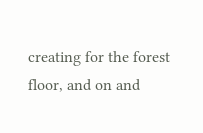creating for the forest floor, and on and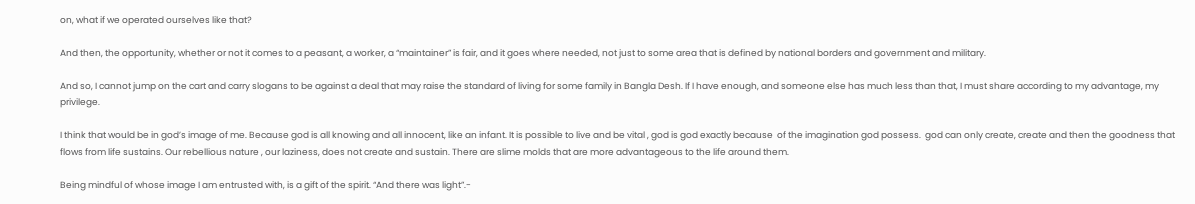on, what if we operated ourselves like that?

And then, the opportunity, whether or not it comes to a peasant, a worker, a “maintainer” is fair, and it goes where needed, not just to some area that is defined by national borders and government and military.

And so, I cannot jump on the cart and carry slogans to be against a deal that may raise the standard of living for some family in Bangla Desh. If I have enough, and someone else has much less than that, I must share according to my advantage, my privilege.

I think that would be in god’s image of me. Because god is all knowing and all innocent, like an infant. It is possible to live and be vital , god is god exactly because  of the imagination god possess.  god can only create, create and then the goodness that flows from life sustains. Our rebellious nature , our laziness, does not create and sustain. There are slime molds that are more advantageous to the life around them.

Being mindful of whose image I am entrusted with, is a gift of the spirit. “And there was light”.-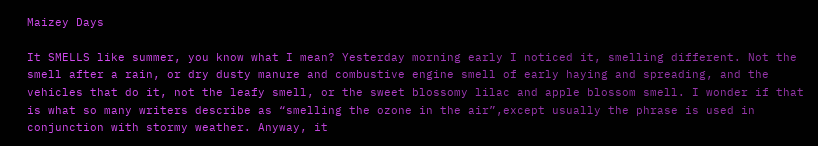Maizey Days

It SMELLS like summer, you know what I mean? Yesterday morning early I noticed it, smelling different. Not the smell after a rain, or dry dusty manure and combustive engine smell of early haying and spreading, and the vehicles that do it, not the leafy smell, or the sweet blossomy lilac and apple blossom smell. I wonder if that is what so many writers describe as “smelling the ozone in the air”,except usually the phrase is used in conjunction with stormy weather. Anyway, it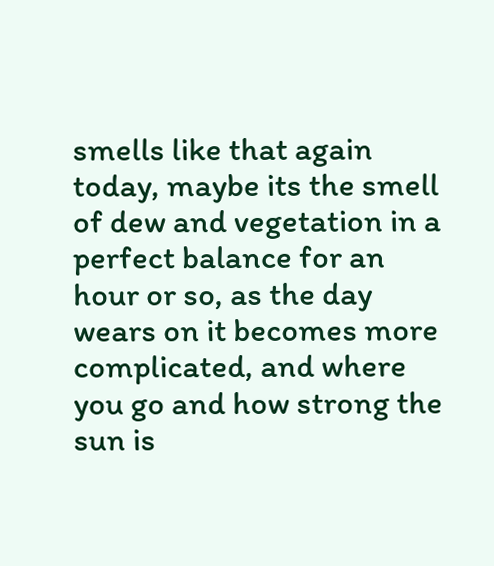smells like that again today, maybe its the smell of dew and vegetation in a perfect balance for an hour or so, as the day wears on it becomes more complicated, and where you go and how strong the sun is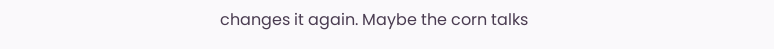changes it again. Maybe the corn talks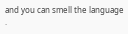and you can smell the language .